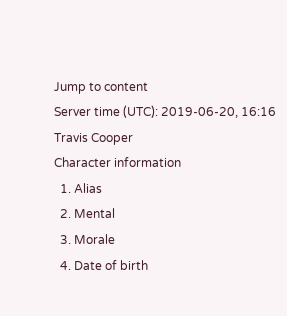Jump to content
Server time (UTC): 2019-06-20, 16:16
Travis Cooper
Character information
  1. Alias
  2. Mental
  3. Morale
  4. Date of birth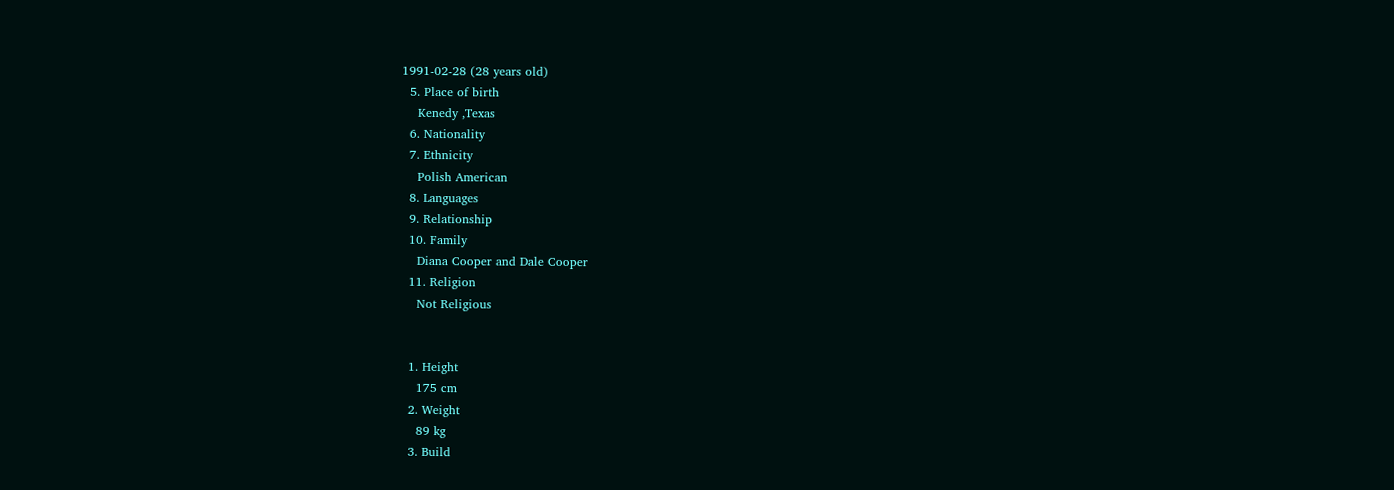1991-02-28 (28 years old)
  5. Place of birth
    Kenedy ,Texas
  6. Nationality
  7. Ethnicity
    Polish American
  8. Languages
  9. Relationship
  10. Family
    Diana Cooper and Dale Cooper
  11. Religion
    Not Religious


  1. Height
    175 cm
  2. Weight
    89 kg
  3. Build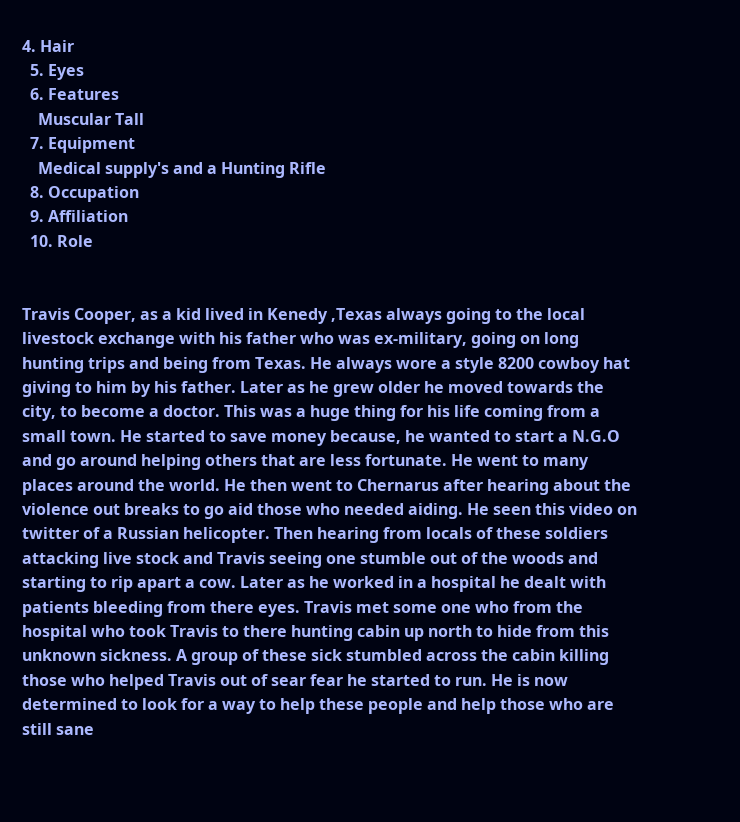4. Hair
  5. Eyes
  6. Features
    Muscular Tall
  7. Equipment
    Medical supply's and a Hunting Rifle
  8. Occupation
  9. Affiliation
  10. Role


Travis Cooper, as a kid lived in Kenedy ,Texas always going to the local livestock exchange with his father who was ex-military, going on long hunting trips and being from Texas. He always wore a style 8200 cowboy hat giving to him by his father. Later as he grew older he moved towards the city, to become a doctor. This was a huge thing for his life coming from a small town. He started to save money because, he wanted to start a N.G.O and go around helping others that are less fortunate. He went to many places around the world. He then went to Chernarus after hearing about the violence out breaks to go aid those who needed aiding. He seen this video on twitter of a Russian helicopter. Then hearing from locals of these soldiers attacking live stock and Travis seeing one stumble out of the woods and starting to rip apart a cow. Later as he worked in a hospital he dealt with patients bleeding from there eyes. Travis met some one who from the hospital who took Travis to there hunting cabin up north to hide from this unknown sickness. A group of these sick stumbled across the cabin killing those who helped Travis out of sear fear he started to run. He is now determined to look for a way to help these people and help those who are still sane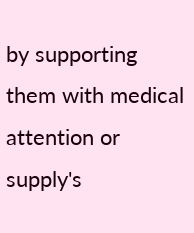by supporting them with medical attention or supply's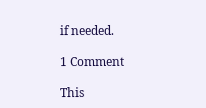if needed.

1 Comment

This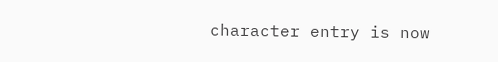character entry is now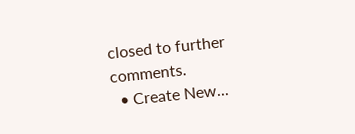closed to further comments.
  • Create New...